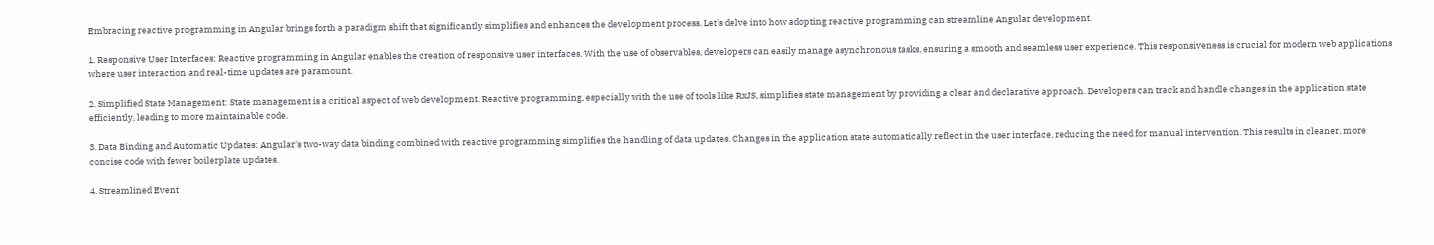Embracing reactive programming in Angular brings forth a paradigm shift that significantly simplifies and enhances the development process. Let's delve into how adopting reactive programming can streamline Angular development.

1. Responsive User Interfaces: Reactive programming in Angular enables the creation of responsive user interfaces. With the use of observables, developers can easily manage asynchronous tasks, ensuring a smooth and seamless user experience. This responsiveness is crucial for modern web applications where user interaction and real-time updates are paramount.

2. Simplified State Management: State management is a critical aspect of web development. Reactive programming, especially with the use of tools like RxJS, simplifies state management by providing a clear and declarative approach. Developers can track and handle changes in the application state efficiently, leading to more maintainable code.

3. Data Binding and Automatic Updates: Angular's two-way data binding combined with reactive programming simplifies the handling of data updates. Changes in the application state automatically reflect in the user interface, reducing the need for manual intervention. This results in cleaner, more concise code with fewer boilerplate updates.

4. Streamlined Event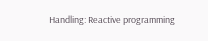Handling: Reactive programming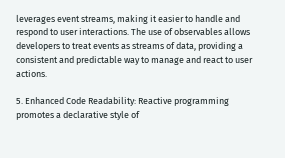leverages event streams, making it easier to handle and respond to user interactions. The use of observables allows developers to treat events as streams of data, providing a consistent and predictable way to manage and react to user actions.

5. Enhanced Code Readability: Reactive programming promotes a declarative style of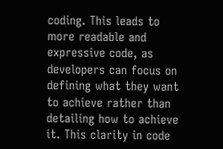coding. This leads to more readable and expressive code, as developers can focus on defining what they want to achieve rather than detailing how to achieve it. This clarity in code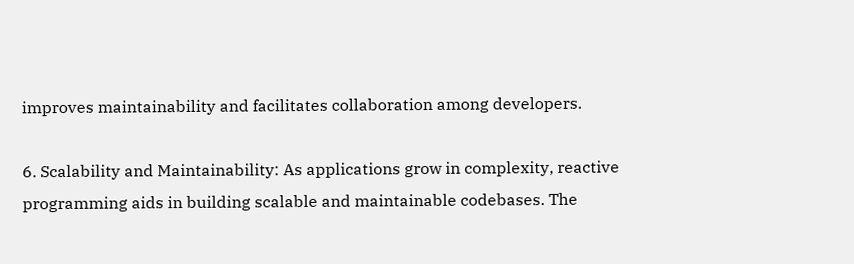improves maintainability and facilitates collaboration among developers.

6. Scalability and Maintainability: As applications grow in complexity, reactive programming aids in building scalable and maintainable codebases. The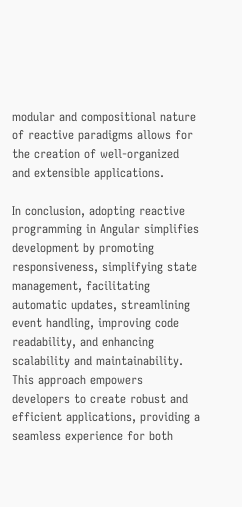modular and compositional nature of reactive paradigms allows for the creation of well-organized and extensible applications.

In conclusion, adopting reactive programming in Angular simplifies development by promoting responsiveness, simplifying state management, facilitating automatic updates, streamlining event handling, improving code readability, and enhancing scalability and maintainability. This approach empowers developers to create robust and efficient applications, providing a seamless experience for both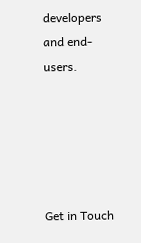developers and end-users.





Get in Touch